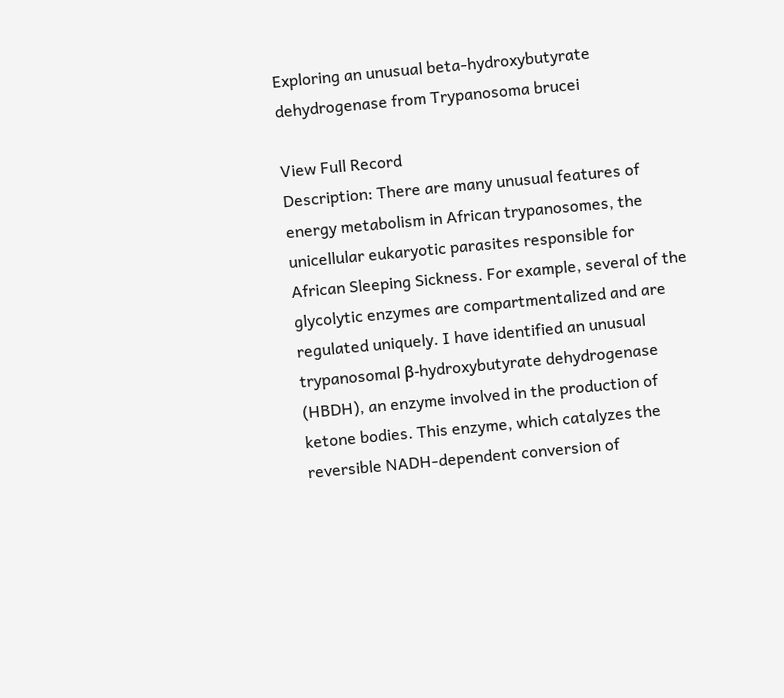Exploring an unusual beta-hydroxybutyrate dehydrogenase from Trypanosoma brucei

View Full Record
Description: There are many unusual features of energy metabolism in African trypanosomes, the unicellular eukaryotic parasites responsible for African Sleeping Sickness. For example, several of the glycolytic enzymes are compartmentalized and are regulated uniquely. I have identified an unusual trypanosomal β-hydroxybutyrate dehydrogenase (HBDH), an enzyme involved in the production of ketone bodies. This enzyme, which catalyzes the reversible NADH-dependent conversion of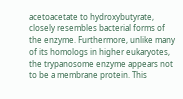acetoacetate to hydroxybutyrate, closely resembles bacterial forms of the enzyme. Furthermore, unlike many of its homologs in higher eukaryotes, the trypanosome enzyme appears not to be a membrane protein. This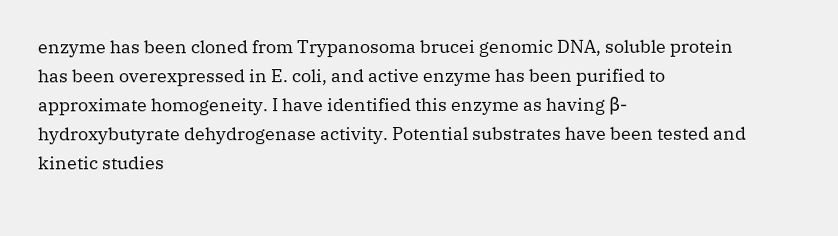enzyme has been cloned from Trypanosoma brucei genomic DNA, soluble protein has been overexpressed in E. coli, and active enzyme has been purified to approximate homogeneity. I have identified this enzyme as having β-hydroxybutyrate dehydrogenase activity. Potential substrates have been tested and kinetic studies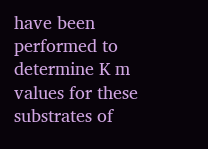have been performed to determine K m values for these substrates of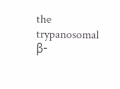the trypanosomal β-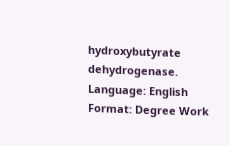hydroxybutyrate dehydrogenase.
Language: English
Format: Degree Work